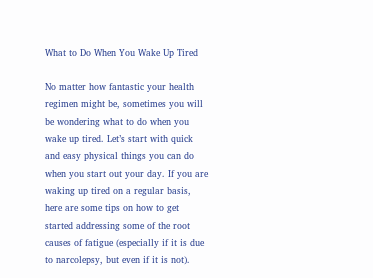What to Do When You Wake Up Tired

No matter how fantastic your health regimen might be, sometimes you will be wondering what to do when you wake up tired. Let’s start with quick and easy physical things you can do when you start out your day. If you are waking up tired on a regular basis, here are some tips on how to get started addressing some of the root causes of fatigue (especially if it is due to narcolepsy, but even if it is not).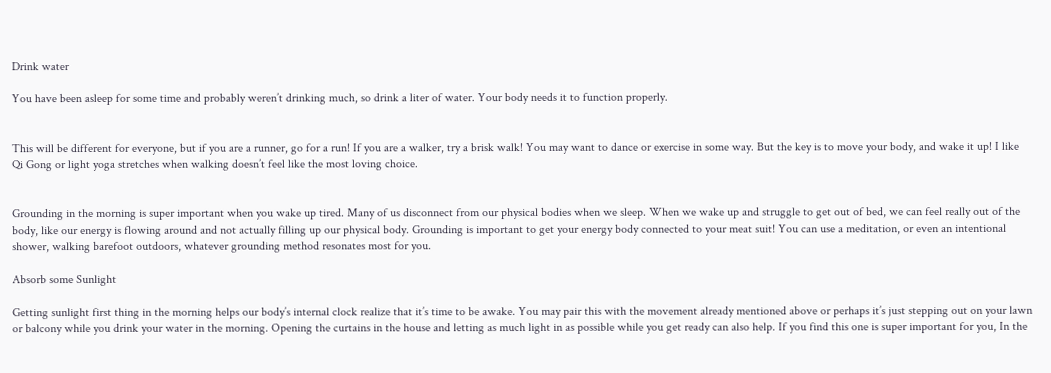Drink water

You have been asleep for some time and probably weren’t drinking much, so drink a liter of water. Your body needs it to function properly.


This will be different for everyone, but if you are a runner, go for a run! If you are a walker, try a brisk walk! You may want to dance or exercise in some way. But the key is to move your body, and wake it up! I like Qi Gong or light yoga stretches when walking doesn’t feel like the most loving choice.


Grounding in the morning is super important when you wake up tired. Many of us disconnect from our physical bodies when we sleep. When we wake up and struggle to get out of bed, we can feel really out of the body, like our energy is flowing around and not actually filling up our physical body. Grounding is important to get your energy body connected to your meat suit! You can use a meditation, or even an intentional shower, walking barefoot outdoors, whatever grounding method resonates most for you.

Absorb some Sunlight

Getting sunlight first thing in the morning helps our body’s internal clock realize that it’s time to be awake. You may pair this with the movement already mentioned above or perhaps it’s just stepping out on your lawn or balcony while you drink your water in the morning. Opening the curtains in the house and letting as much light in as possible while you get ready can also help. If you find this one is super important for you, In the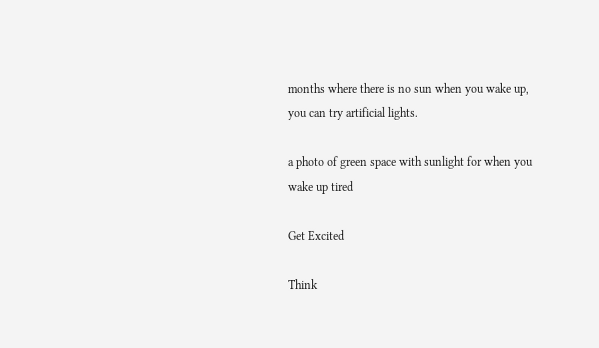months where there is no sun when you wake up, you can try artificial lights.

a photo of green space with sunlight for when you wake up tired

Get Excited

Think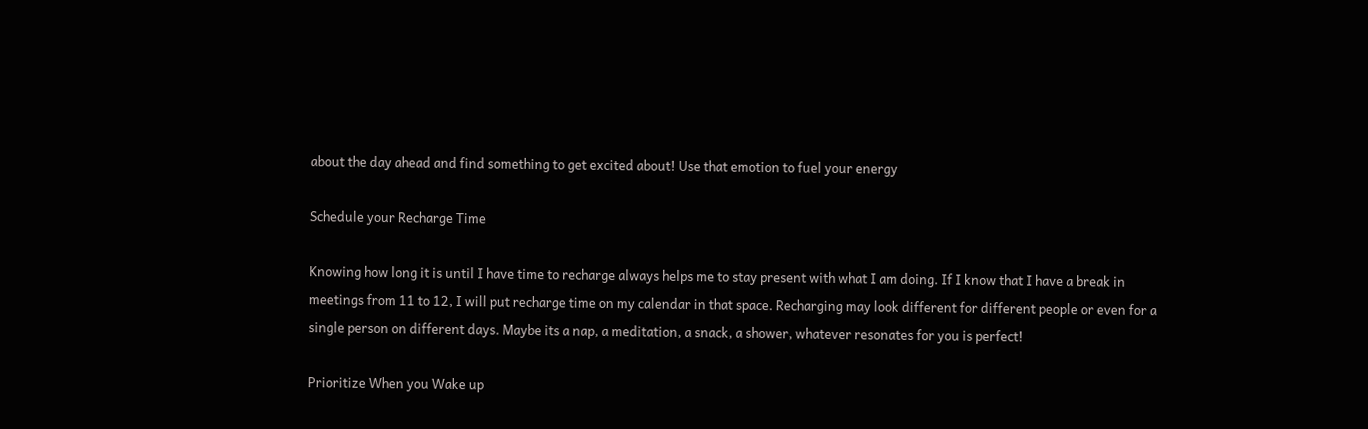about the day ahead and find something to get excited about! Use that emotion to fuel your energy

Schedule your Recharge Time

Knowing how long it is until I have time to recharge always helps me to stay present with what I am doing. If I know that I have a break in meetings from 11 to 12, I will put recharge time on my calendar in that space. Recharging may look different for different people or even for a single person on different days. Maybe its a nap, a meditation, a snack, a shower, whatever resonates for you is perfect!

Prioritize When you Wake up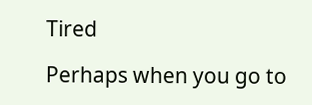Tired

Perhaps when you go to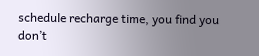schedule recharge time, you find you don’t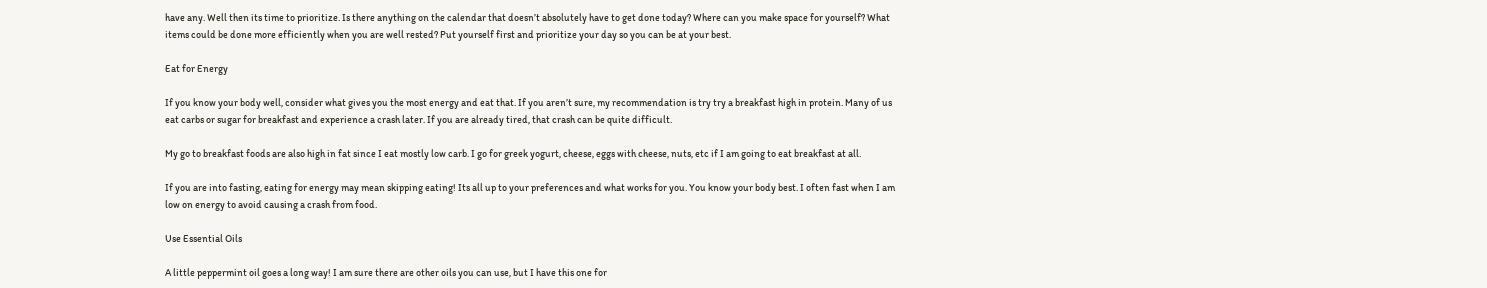have any. Well then its time to prioritize. Is there anything on the calendar that doesn’t absolutely have to get done today? Where can you make space for yourself? What items could be done more efficiently when you are well rested? Put yourself first and prioritize your day so you can be at your best.

Eat for Energy

If you know your body well, consider what gives you the most energy and eat that. If you aren’t sure, my recommendation is try try a breakfast high in protein. Many of us eat carbs or sugar for breakfast and experience a crash later. If you are already tired, that crash can be quite difficult.

My go to breakfast foods are also high in fat since I eat mostly low carb. I go for greek yogurt, cheese, eggs with cheese, nuts, etc if I am going to eat breakfast at all.

If you are into fasting, eating for energy may mean skipping eating! Its all up to your preferences and what works for you. You know your body best. I often fast when I am low on energy to avoid causing a crash from food.

Use Essential Oils

A little peppermint oil goes a long way! I am sure there are other oils you can use, but I have this one for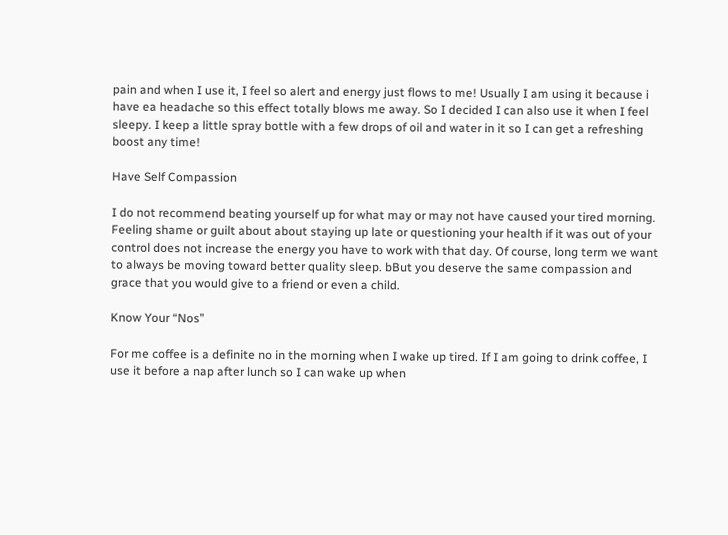pain and when I use it, I feel so alert and energy just flows to me! Usually I am using it because i have ea headache so this effect totally blows me away. So I decided I can also use it when I feel sleepy. I keep a little spray bottle with a few drops of oil and water in it so I can get a refreshing boost any time!

Have Self Compassion

I do not recommend beating yourself up for what may or may not have caused your tired morning. Feeling shame or guilt about about staying up late or questioning your health if it was out of your control does not increase the energy you have to work with that day. Of course, long term we want to always be moving toward better quality sleep. bBut you deserve the same compassion and grace that you would give to a friend or even a child.

Know Your “Nos”

For me coffee is a definite no in the morning when I wake up tired. If I am going to drink coffee, I use it before a nap after lunch so I can wake up when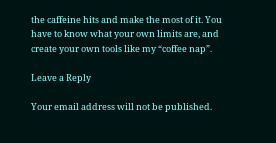the caffeine hits and make the most of it. You have to know what your own limits are, and create your own tools like my “coffee nap”.

Leave a Reply

Your email address will not be published.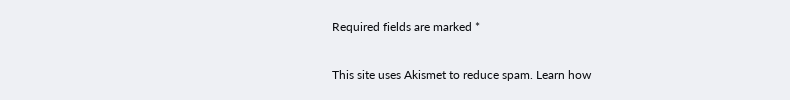Required fields are marked *

This site uses Akismet to reduce spam. Learn how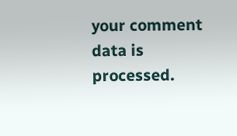your comment data is processed.